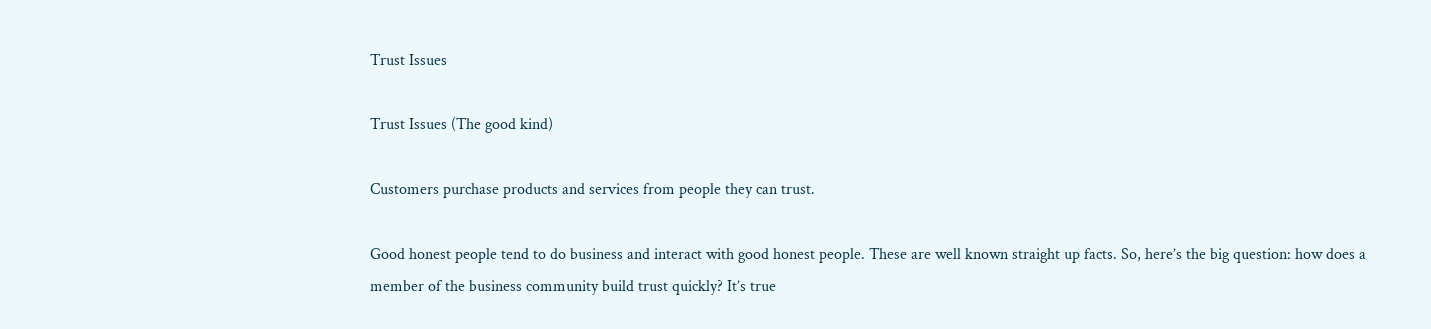Trust Issues

Trust Issues (The good kind)

Customers purchase products and services from people they can trust.

Good honest people tend to do business and interact with good honest people. These are well known straight up facts. So, here’s the big question: how does a member of the business community build trust quickly? It’s true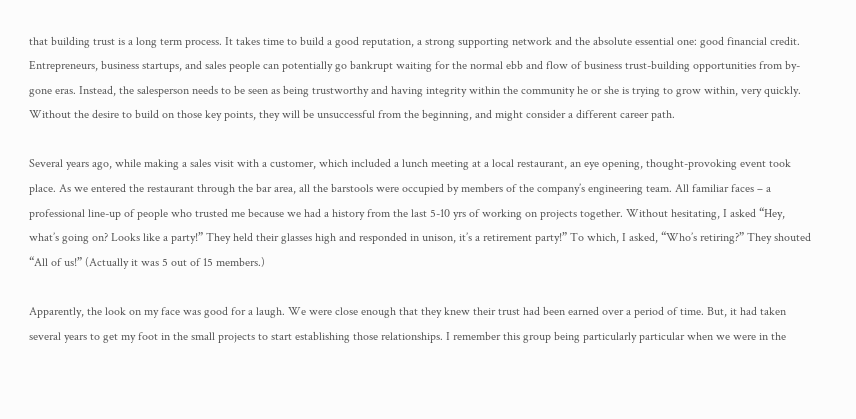that building trust is a long term process. It takes time to build a good reputation, a strong supporting network and the absolute essential one: good financial credit. Entrepreneurs, business startups, and sales people can potentially go bankrupt waiting for the normal ebb and flow of business trust-building opportunities from by-gone eras. Instead, the salesperson needs to be seen as being trustworthy and having integrity within the community he or she is trying to grow within, very quickly. Without the desire to build on those key points, they will be unsuccessful from the beginning, and might consider a different career path.

Several years ago, while making a sales visit with a customer, which included a lunch meeting at a local restaurant, an eye opening, thought-provoking event took place. As we entered the restaurant through the bar area, all the barstools were occupied by members of the company’s engineering team. All familiar faces – a professional line-up of people who trusted me because we had a history from the last 5-10 yrs of working on projects together. Without hesitating, I asked “Hey, what’s going on? Looks like a party!” They held their glasses high and responded in unison, it’s a retirement party!” To which, I asked, “Who’s retiring?” They shouted “All of us!” (Actually it was 5 out of 15 members.)

Apparently, the look on my face was good for a laugh. We were close enough that they knew their trust had been earned over a period of time. But, it had taken several years to get my foot in the small projects to start establishing those relationships. I remember this group being particularly particular when we were in the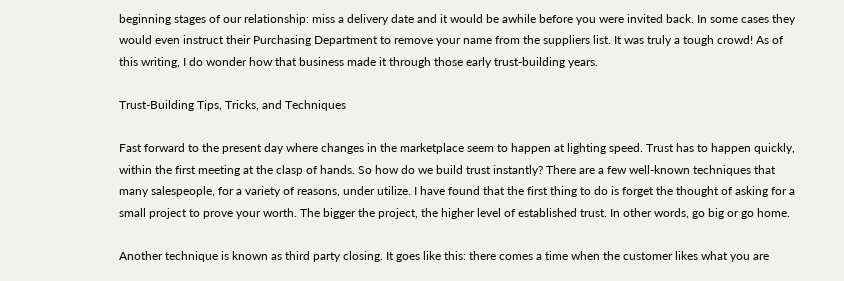beginning stages of our relationship: miss a delivery date and it would be awhile before you were invited back. In some cases they would even instruct their Purchasing Department to remove your name from the suppliers list. It was truly a tough crowd! As of this writing, I do wonder how that business made it through those early trust-building years.

Trust-Building Tips, Tricks, and Techniques

Fast forward to the present day where changes in the marketplace seem to happen at lighting speed. Trust has to happen quickly, within the first meeting at the clasp of hands. So how do we build trust instantly? There are a few well-known techniques that many salespeople, for a variety of reasons, under utilize. I have found that the first thing to do is forget the thought of asking for a small project to prove your worth. The bigger the project, the higher level of established trust. In other words, go big or go home.

Another technique is known as third party closing. It goes like this: there comes a time when the customer likes what you are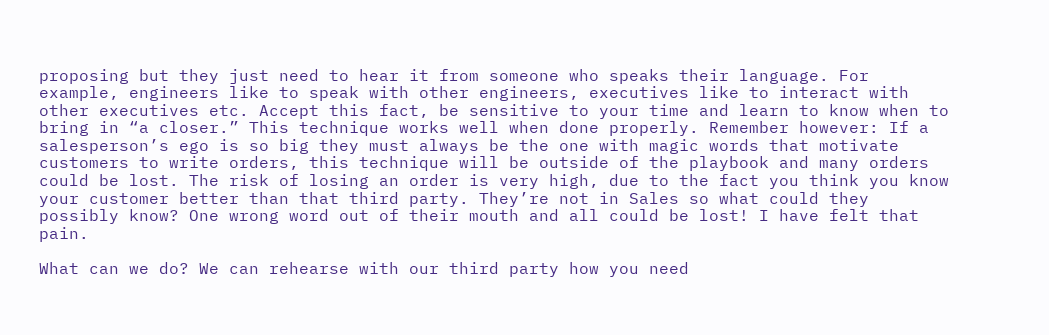proposing but they just need to hear it from someone who speaks their language. For example, engineers like to speak with other engineers, executives like to interact with other executives etc. Accept this fact, be sensitive to your time and learn to know when to bring in “a closer.” This technique works well when done properly. Remember however: If a salesperson’s ego is so big they must always be the one with magic words that motivate customers to write orders, this technique will be outside of the playbook and many orders could be lost. The risk of losing an order is very high, due to the fact you think you know your customer better than that third party. They’re not in Sales so what could they possibly know? One wrong word out of their mouth and all could be lost! I have felt that pain.

What can we do? We can rehearse with our third party how you need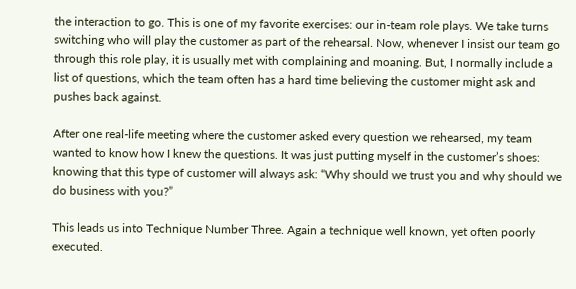the interaction to go. This is one of my favorite exercises: our in-team role plays. We take turns switching who will play the customer as part of the rehearsal. Now, whenever I insist our team go through this role play, it is usually met with complaining and moaning. But, I normally include a list of questions, which the team often has a hard time believing the customer might ask and pushes back against.

After one real-life meeting where the customer asked every question we rehearsed, my team wanted to know how I knew the questions. It was just putting myself in the customer’s shoes: knowing that this type of customer will always ask: “Why should we trust you and why should we do business with you?”

This leads us into Technique Number Three. Again a technique well known, yet often poorly executed.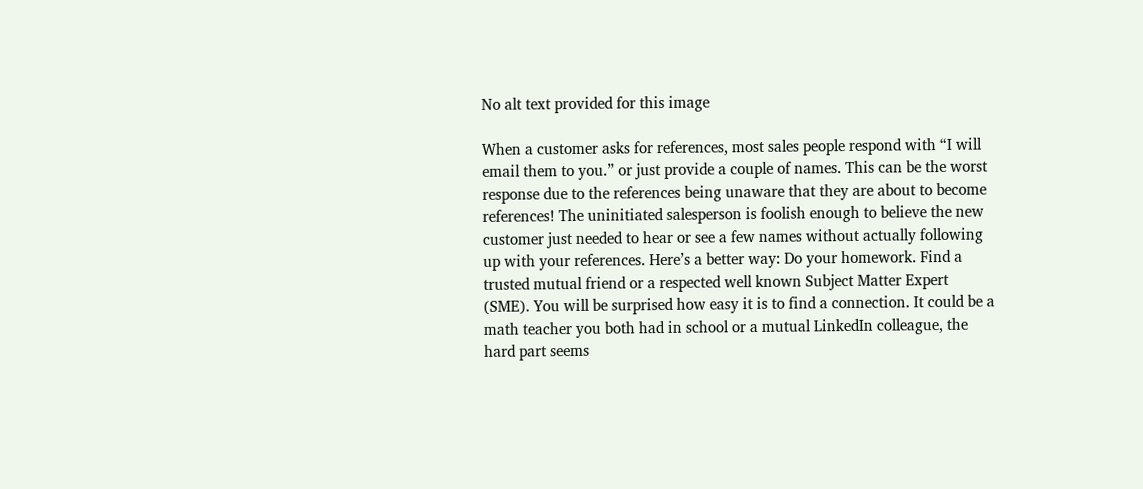No alt text provided for this image

When a customer asks for references, most sales people respond with “I will email them to you.” or just provide a couple of names. This can be the worst response due to the references being unaware that they are about to become references! The uninitiated salesperson is foolish enough to believe the new customer just needed to hear or see a few names without actually following up with your references. Here’s a better way: Do your homework. Find a trusted mutual friend or a respected well known Subject Matter Expert (SME). You will be surprised how easy it is to find a connection. It could be a math teacher you both had in school or a mutual LinkedIn colleague, the hard part seems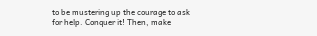to be mustering up the courage to ask for help. Conquer it! Then, make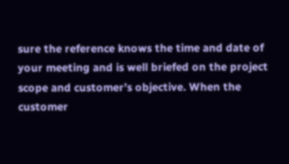sure the reference knows the time and date of your meeting and is well briefed on the project scope and customer’s objective. When the customer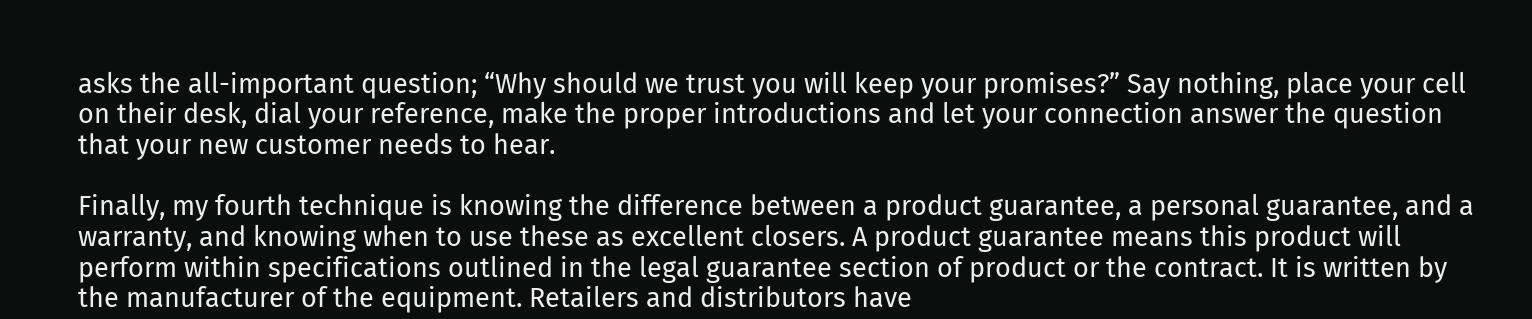asks the all-important question; “Why should we trust you will keep your promises?” Say nothing, place your cell on their desk, dial your reference, make the proper introductions and let your connection answer the question that your new customer needs to hear.

Finally, my fourth technique is knowing the difference between a product guarantee, a personal guarantee, and a warranty, and knowing when to use these as excellent closers. A product guarantee means this product will perform within specifications outlined in the legal guarantee section of product or the contract. It is written by the manufacturer of the equipment. Retailers and distributors have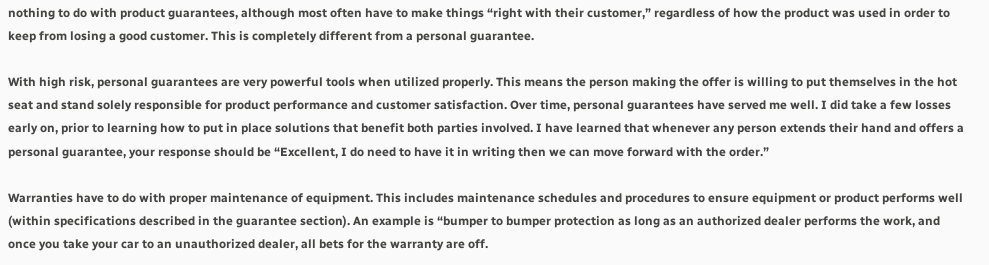nothing to do with product guarantees, although most often have to make things “right with their customer,” regardless of how the product was used in order to keep from losing a good customer. This is completely different from a personal guarantee.

With high risk, personal guarantees are very powerful tools when utilized properly. This means the person making the offer is willing to put themselves in the hot seat and stand solely responsible for product performance and customer satisfaction. Over time, personal guarantees have served me well. I did take a few losses early on, prior to learning how to put in place solutions that benefit both parties involved. I have learned that whenever any person extends their hand and offers a personal guarantee, your response should be “Excellent, I do need to have it in writing then we can move forward with the order.”

Warranties have to do with proper maintenance of equipment. This includes maintenance schedules and procedures to ensure equipment or product performs well (within specifications described in the guarantee section). An example is “bumper to bumper protection as long as an authorized dealer performs the work, and once you take your car to an unauthorized dealer, all bets for the warranty are off.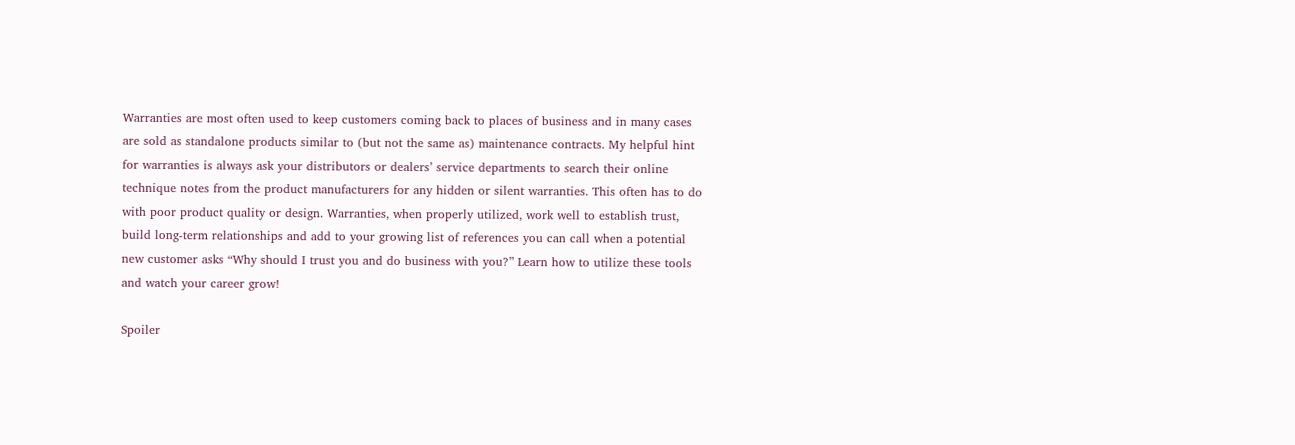Warranties are most often used to keep customers coming back to places of business and in many cases are sold as standalone products similar to (but not the same as) maintenance contracts. My helpful hint for warranties is always ask your distributors or dealers’ service departments to search their online technique notes from the product manufacturers for any hidden or silent warranties. This often has to do with poor product quality or design. Warranties, when properly utilized, work well to establish trust, build long-term relationships and add to your growing list of references you can call when a potential new customer asks “Why should I trust you and do business with you?” Learn how to utilize these tools and watch your career grow!

Spoiler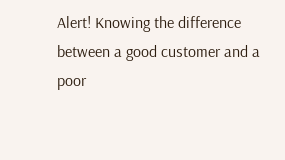Alert! Knowing the difference between a good customer and a poor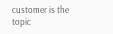customer is the topic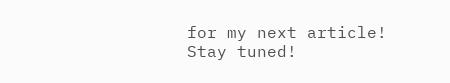for my next article! Stay tuned!